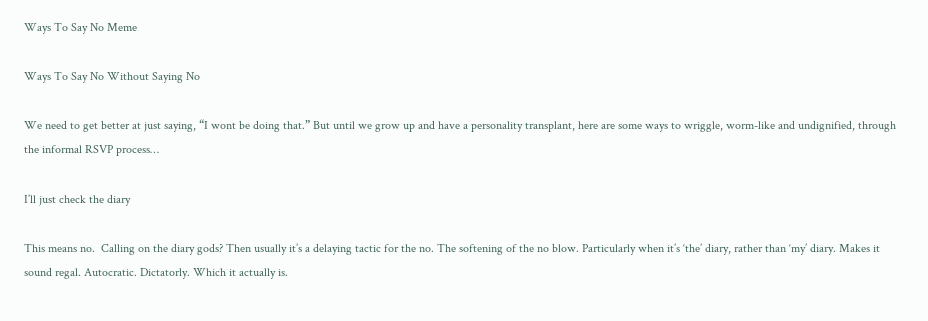Ways To Say No Meme

Ways To Say No Without Saying No

We need to get better at just saying, “I wont be doing that.” But until we grow up and have a personality transplant, here are some ways to wriggle, worm-like and undignified, through the informal RSVP process…

I’ll just check the diary

This means no.  Calling on the diary gods? Then usually it’s a delaying tactic for the no. The softening of the no blow. Particularly when it’s ‘the’ diary, rather than ‘my’ diary. Makes it sound regal. Autocratic. Dictatorly. Which it actually is.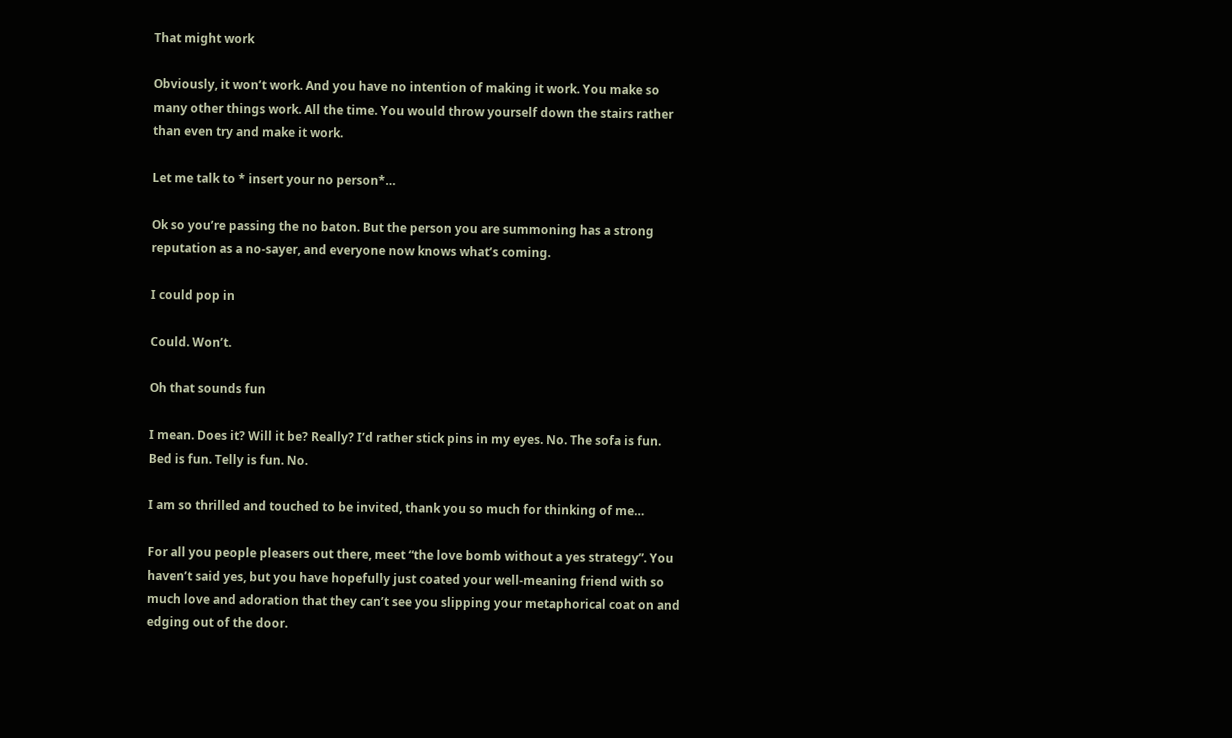That might work

Obviously, it won’t work. And you have no intention of making it work. You make so many other things work. All the time. You would throw yourself down the stairs rather than even try and make it work.

Let me talk to * insert your no person*…

Ok so you’re passing the no baton. But the person you are summoning has a strong reputation as a no-sayer, and everyone now knows what’s coming.

I could pop in

Could. Won’t.

Oh that sounds fun

I mean. Does it? Will it be? Really? I’d rather stick pins in my eyes. No. The sofa is fun. Bed is fun. Telly is fun. No.

I am so thrilled and touched to be invited, thank you so much for thinking of me…

For all you people pleasers out there, meet “the love bomb without a yes strategy”. You haven’t said yes, but you have hopefully just coated your well-meaning friend with so much love and adoration that they can’t see you slipping your metaphorical coat on and edging out of the door.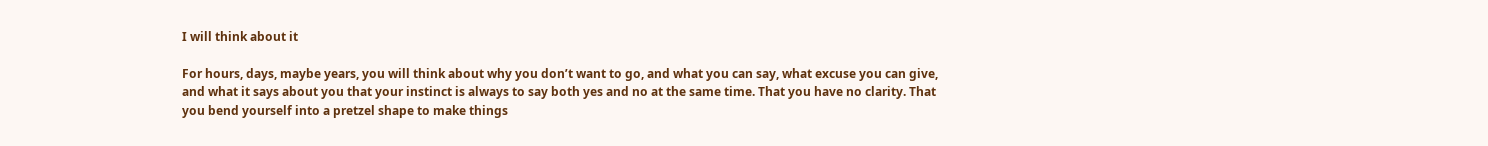I will think about it

For hours, days, maybe years, you will think about why you don’t want to go, and what you can say, what excuse you can give, and what it says about you that your instinct is always to say both yes and no at the same time. That you have no clarity. That you bend yourself into a pretzel shape to make things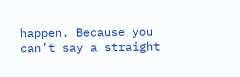happen. Because you can’t say a straight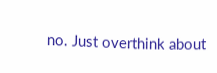no. Just overthink about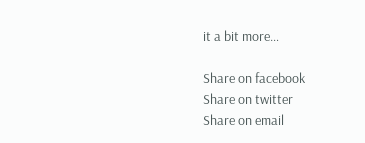it a bit more…

Share on facebook
Share on twitter
Share on email